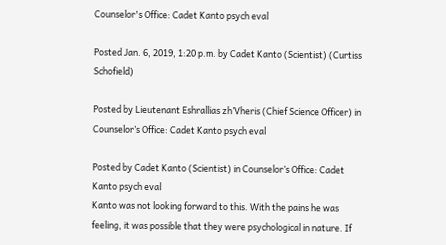Counselor's Office: Cadet Kanto psych eval

Posted Jan. 6, 2019, 1:20 p.m. by Cadet Kanto (Scientist) (Curtiss Schofield)

Posted by Lieutenant Eshrallias zh’Vheris (Chief Science Officer) in Counselor’s Office: Cadet Kanto psych eval

Posted by Cadet Kanto (Scientist) in Counselor’s Office: Cadet Kanto psych eval
Kanto was not looking forward to this. With the pains he was feeling, it was possible that they were psychological in nature. If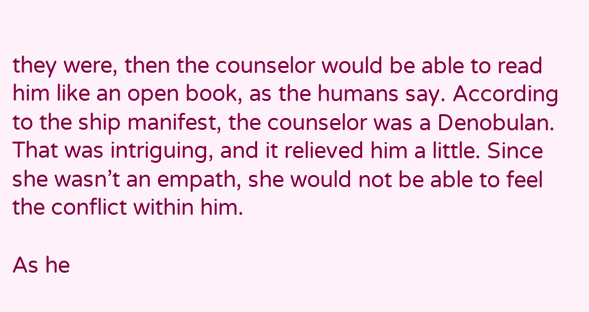they were, then the counselor would be able to read him like an open book, as the humans say. According to the ship manifest, the counselor was a Denobulan. That was intriguing, and it relieved him a little. Since she wasn’t an empath, she would not be able to feel the conflict within him.

As he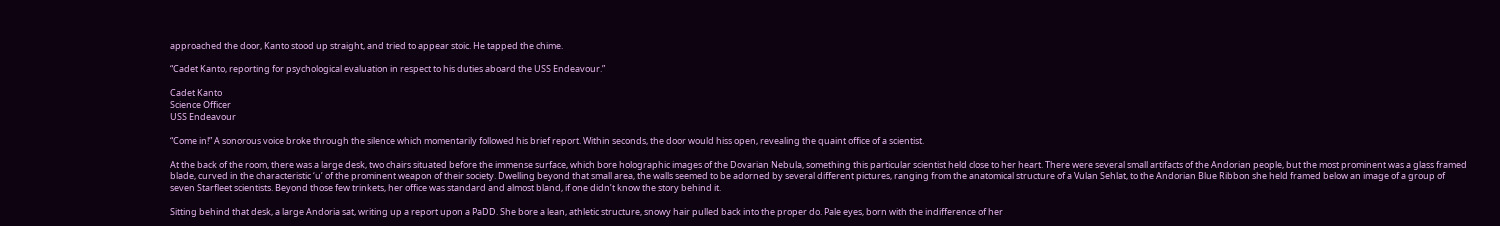approached the door, Kanto stood up straight, and tried to appear stoic. He tapped the chime.

“Cadet Kanto, reporting for psychological evaluation in respect to his duties aboard the USS Endeavour.”

Cadet Kanto
Science Officer
USS Endeavour

“Come in!” A sonorous voice broke through the silence which momentarily followed his brief report. Within seconds, the door would hiss open, revealing the quaint office of a scientist.

At the back of the room, there was a large desk, two chairs situated before the immense surface, which bore holographic images of the Dovarian Nebula, something this particular scientist held close to her heart. There were several small artifacts of the Andorian people, but the most prominent was a glass framed blade, curved in the characteristic ‘u’ of the prominent weapon of their society. Dwelling beyond that small area, the walls seemed to be adorned by several different pictures, ranging from the anatomical structure of a Vulan Sehlat, to the Andorian Blue Ribbon she held framed below an image of a group of seven Starfleet scientists. Beyond those few trinkets, her office was standard and almost bland, if one didn’t know the story behind it.

Sitting behind that desk, a large Andoria sat, writing up a report upon a PaDD. She bore a lean, athletic structure, snowy hair pulled back into the proper do. Pale eyes, born with the indifference of her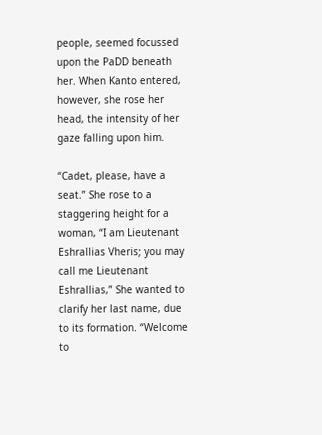people, seemed focussed upon the PaDD beneath her. When Kanto entered, however, she rose her head, the intensity of her gaze falling upon him.

“Cadet, please, have a seat.” She rose to a staggering height for a woman, “I am Lieutenant Eshrallias Vheris; you may call me Lieutenant Eshrallias,” She wanted to clarify her last name, due to its formation. “Welcome to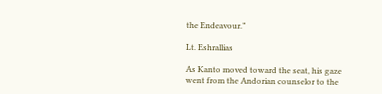the Endeavour.”

Lt. Eshrallias

As Kanto moved toward the seat, his gaze went from the Andorian counselor to the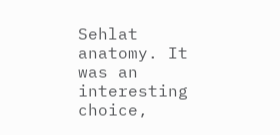Sehlat anatomy. It was an interesting choice,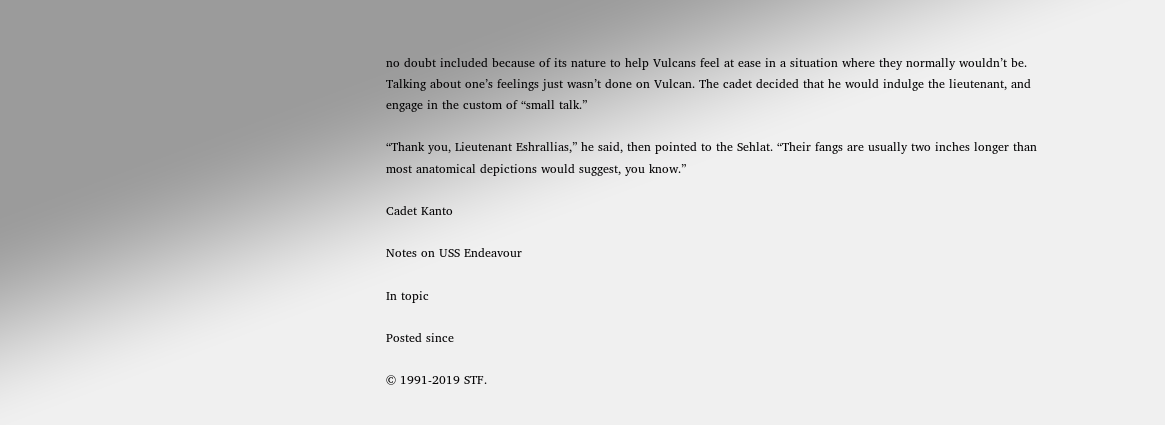no doubt included because of its nature to help Vulcans feel at ease in a situation where they normally wouldn’t be. Talking about one’s feelings just wasn’t done on Vulcan. The cadet decided that he would indulge the lieutenant, and engage in the custom of “small talk.”

“Thank you, Lieutenant Eshrallias,” he said, then pointed to the Sehlat. “Their fangs are usually two inches longer than most anatomical depictions would suggest, you know.”

Cadet Kanto

Notes on USS Endeavour

In topic

Posted since

© 1991-2019 STF.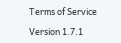Terms of Service

Version 1.7.1